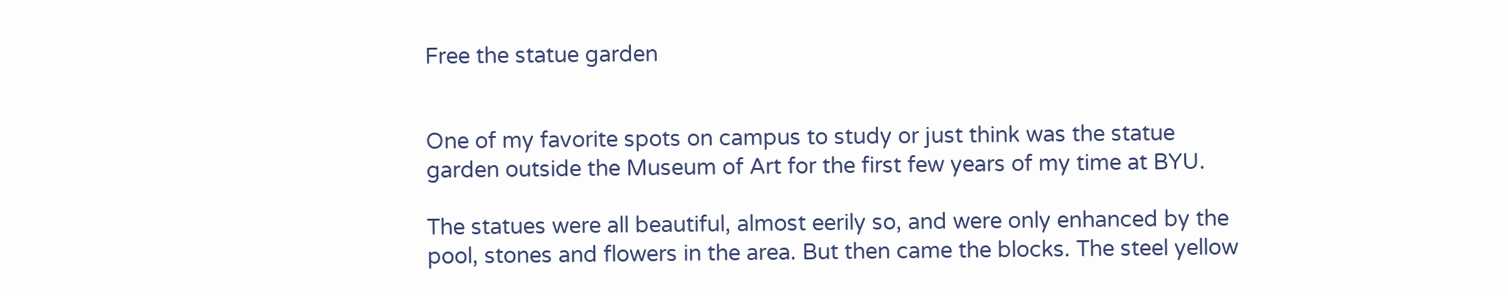Free the statue garden


One of my favorite spots on campus to study or just think was the statue garden outside the Museum of Art for the first few years of my time at BYU.

The statues were all beautiful, almost eerily so, and were only enhanced by the pool, stones and flowers in the area. But then came the blocks. The steel yellow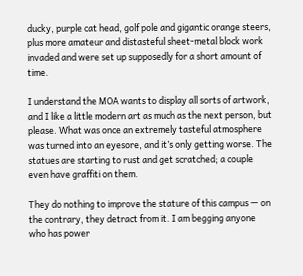ducky, purple cat head, golf pole and gigantic orange steers, plus more amateur and distasteful sheet-metal block work invaded and were set up supposedly for a short amount of time.

I understand the MOA wants to display all sorts of artwork, and I like a little modern art as much as the next person, but please. What was once an extremely tasteful atmosphere was turned into an eyesore, and it’s only getting worse. The statues are starting to rust and get scratched; a couple even have graffiti on them.

They do nothing to improve the stature of this campus — on the contrary, they detract from it. I am begging anyone who has power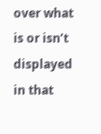over what is or isn’t displayed in that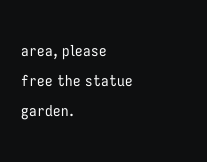area, please free the statue garden.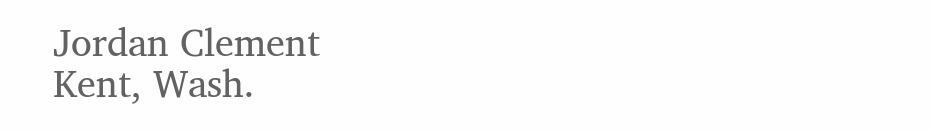Jordan Clement
Kent, Wash.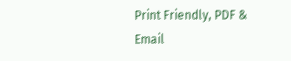Print Friendly, PDF & Email